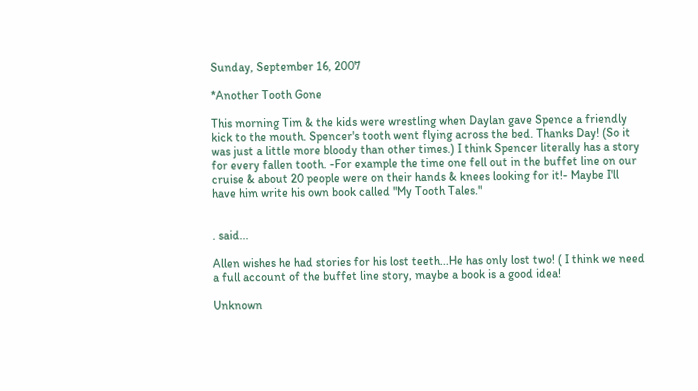Sunday, September 16, 2007

*Another Tooth Gone

This morning Tim & the kids were wrestling when Daylan gave Spence a friendly kick to the mouth. Spencer's tooth went flying across the bed. Thanks Day! (So it was just a little more bloody than other times.) I think Spencer literally has a story for every fallen tooth. -For example the time one fell out in the buffet line on our cruise & about 20 people were on their hands & knees looking for it!- Maybe I'll have him write his own book called "My Tooth Tales."


. said...

Allen wishes he had stories for his lost teeth...He has only lost two! ( I think we need a full account of the buffet line story, maybe a book is a good idea!

Unknown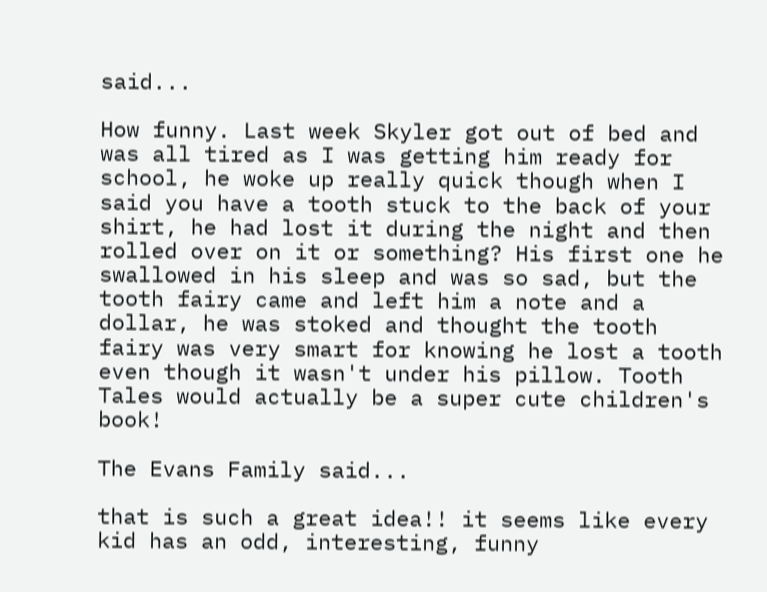said...

How funny. Last week Skyler got out of bed and was all tired as I was getting him ready for school, he woke up really quick though when I said you have a tooth stuck to the back of your shirt, he had lost it during the night and then rolled over on it or something? His first one he swallowed in his sleep and was so sad, but the tooth fairy came and left him a note and a dollar, he was stoked and thought the tooth fairy was very smart for knowing he lost a tooth even though it wasn't under his pillow. Tooth Tales would actually be a super cute children's book!

The Evans Family said...

that is such a great idea!! it seems like every kid has an odd, interesting, funny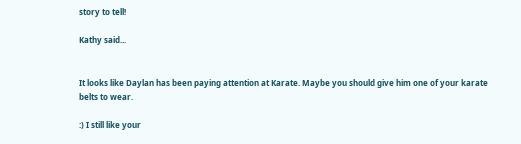story to tell!

Kathy said...


It looks like Daylan has been paying attention at Karate. Maybe you should give him one of your karate belts to wear.

:) I still like your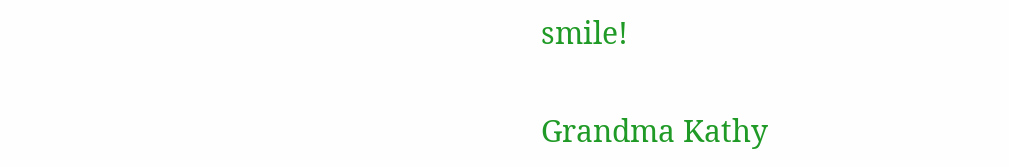smile!

Grandma Kathy